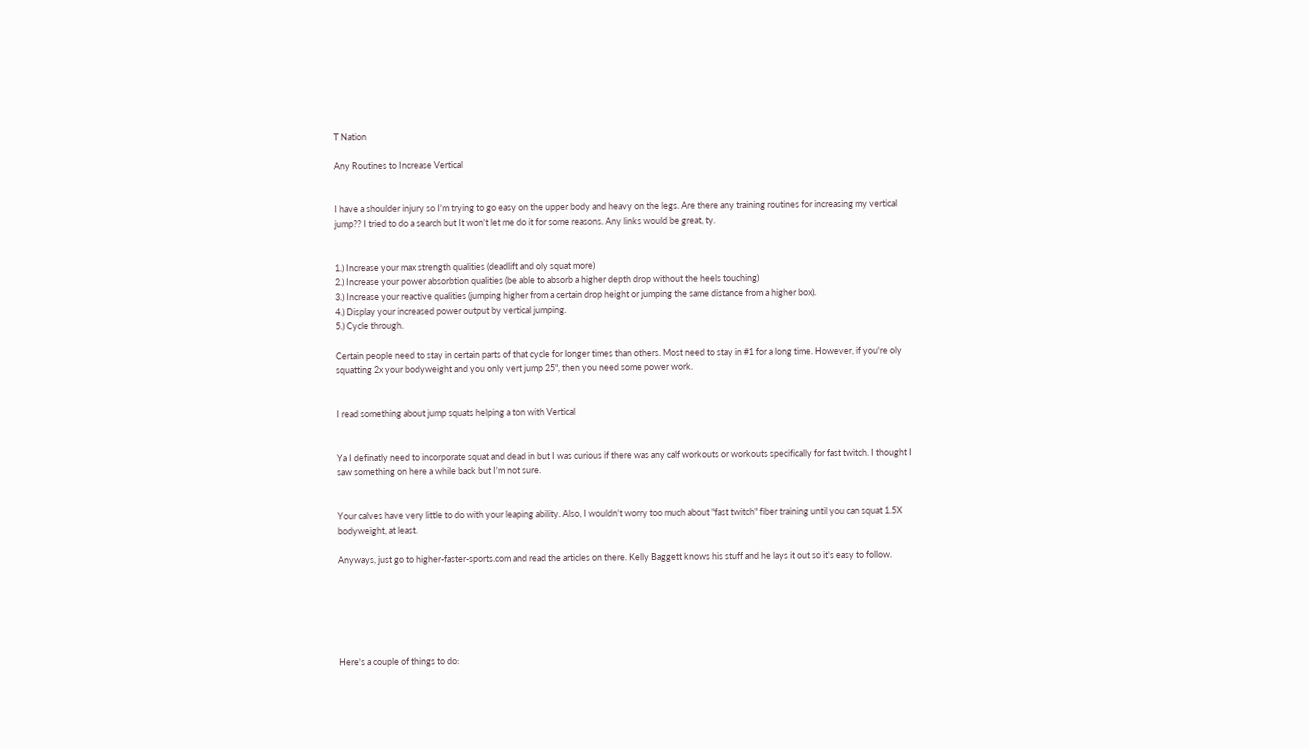T Nation

Any Routines to Increase Vertical


I have a shoulder injury so I'm trying to go easy on the upper body and heavy on the legs. Are there any training routines for increasing my vertical jump?? I tried to do a search but It won't let me do it for some reasons. Any links would be great, ty.


1.) Increase your max strength qualities (deadlift and oly squat more)
2.) Increase your power absorbtion qualities (be able to absorb a higher depth drop without the heels touching)
3.) Increase your reactive qualities (jumping higher from a certain drop height or jumping the same distance from a higher box).
4.) Display your increased power output by vertical jumping.
5.) Cycle through.

Certain people need to stay in certain parts of that cycle for longer times than others. Most need to stay in #1 for a long time. However, if you're oly squatting 2x your bodyweight and you only vert jump 25", then you need some power work.


I read something about jump squats helping a ton with Vertical


Ya I definatly need to incorporate squat and dead in but I was curious if there was any calf workouts or workouts specifically for fast twitch. I thought I saw something on here a while back but I'm not sure.


Your calves have very little to do with your leaping ability. Also, I wouldn't worry too much about "fast twitch" fiber training until you can squat 1.5X bodyweight, at least.

Anyways, just go to higher-faster-sports.com and read the articles on there. Kelly Baggett knows his stuff and he lays it out so it's easy to follow.






Here's a couple of things to do: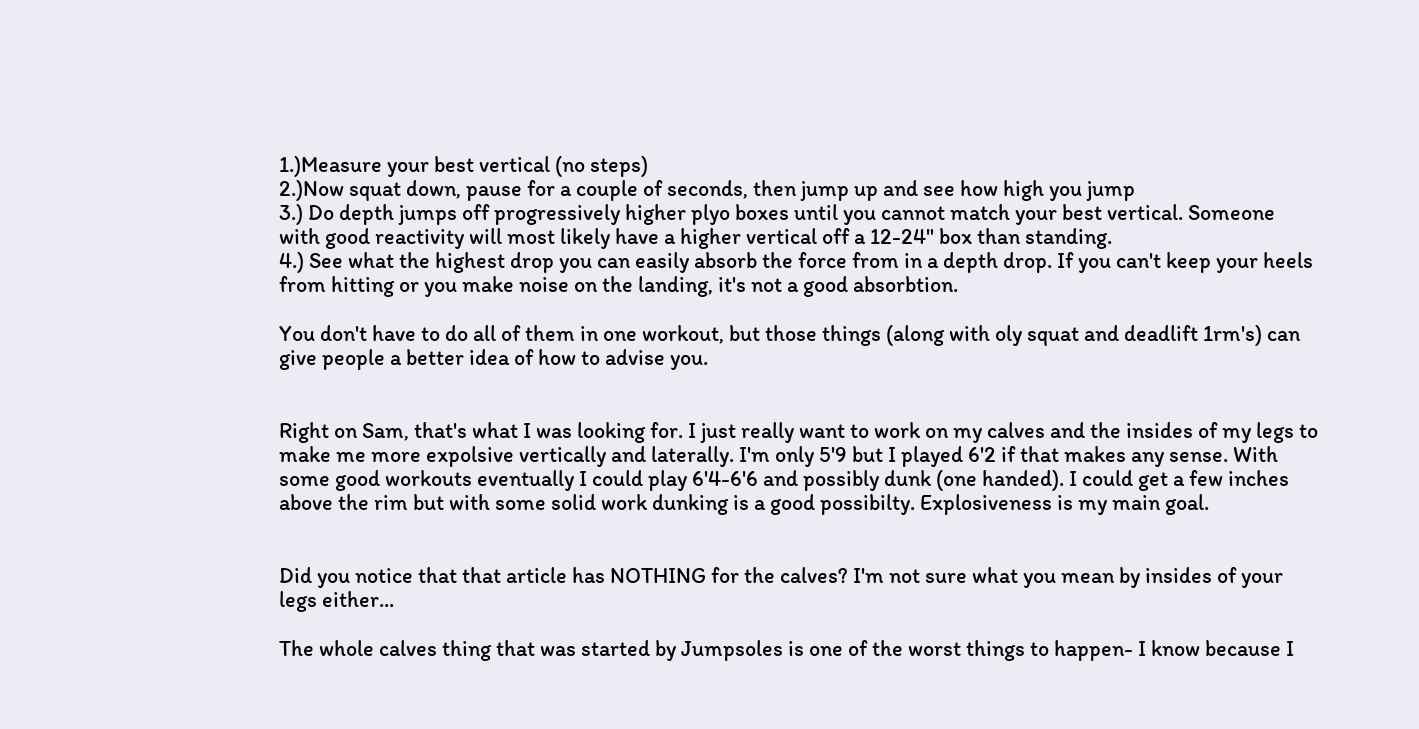1.)Measure your best vertical (no steps)
2.)Now squat down, pause for a couple of seconds, then jump up and see how high you jump
3.) Do depth jumps off progressively higher plyo boxes until you cannot match your best vertical. Someone with good reactivity will most likely have a higher vertical off a 12-24" box than standing.
4.) See what the highest drop you can easily absorb the force from in a depth drop. If you can't keep your heels from hitting or you make noise on the landing, it's not a good absorbtion.

You don't have to do all of them in one workout, but those things (along with oly squat and deadlift 1rm's) can give people a better idea of how to advise you.


Right on Sam, that's what I was looking for. I just really want to work on my calves and the insides of my legs to make me more expolsive vertically and laterally. I'm only 5'9 but I played 6'2 if that makes any sense. With some good workouts eventually I could play 6'4-6'6 and possibly dunk (one handed). I could get a few inches above the rim but with some solid work dunking is a good possibilty. Explosiveness is my main goal.


Did you notice that that article has NOTHING for the calves? I'm not sure what you mean by insides of your legs either...

The whole calves thing that was started by Jumpsoles is one of the worst things to happen- I know because I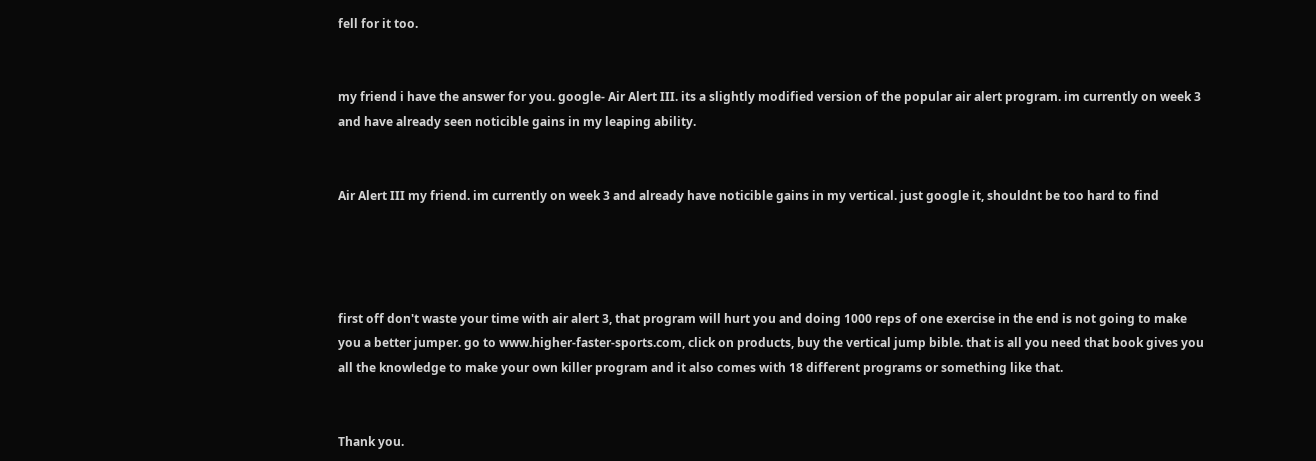fell for it too.


my friend i have the answer for you. google- Air Alert III. its a slightly modified version of the popular air alert program. im currently on week 3 and have already seen noticible gains in my leaping ability.


Air Alert III my friend. im currently on week 3 and already have noticible gains in my vertical. just google it, shouldnt be too hard to find




first off don't waste your time with air alert 3, that program will hurt you and doing 1000 reps of one exercise in the end is not going to make you a better jumper. go to www.higher-faster-sports.com, click on products, buy the vertical jump bible. that is all you need that book gives you all the knowledge to make your own killer program and it also comes with 18 different programs or something like that.


Thank you.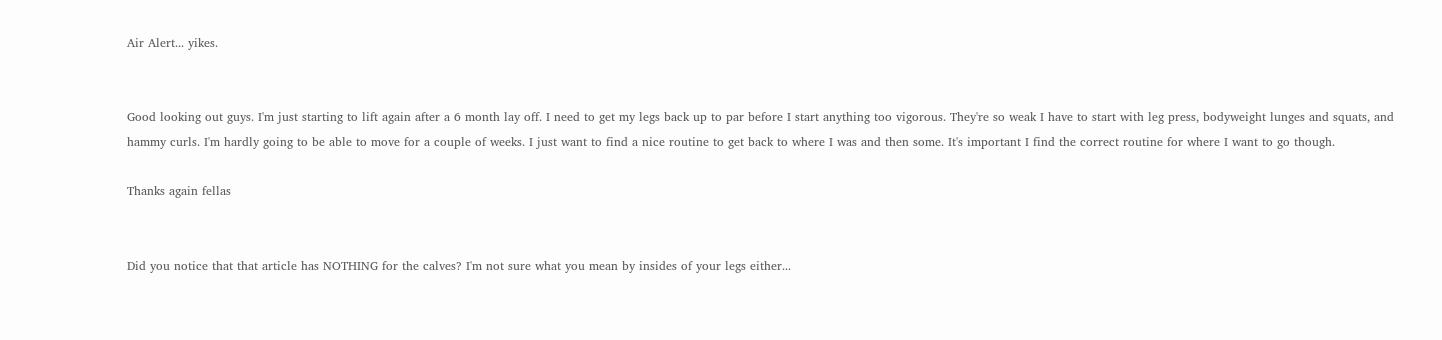Air Alert... yikes.


Good looking out guys. I'm just starting to lift again after a 6 month lay off. I need to get my legs back up to par before I start anything too vigorous. They're so weak I have to start with leg press, bodyweight lunges and squats, and hammy curls. I'm hardly going to be able to move for a couple of weeks. I just want to find a nice routine to get back to where I was and then some. It's important I find the correct routine for where I want to go though.

Thanks again fellas


Did you notice that that article has NOTHING for the calves? I'm not sure what you mean by insides of your legs either...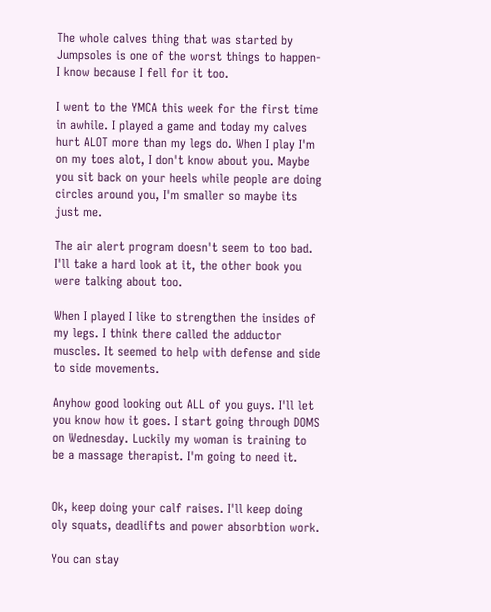The whole calves thing that was started by Jumpsoles is one of the worst things to happen- I know because I fell for it too.

I went to the YMCA this week for the first time in awhile. I played a game and today my calves hurt ALOT more than my legs do. When I play I'm on my toes alot, I don't know about you. Maybe you sit back on your heels while people are doing circles around you, I'm smaller so maybe its just me.

The air alert program doesn't seem to too bad. I'll take a hard look at it, the other book you were talking about too.

When I played I like to strengthen the insides of my legs. I think there called the adductor muscles. It seemed to help with defense and side to side movements.

Anyhow good looking out ALL of you guys. I'll let you know how it goes. I start going through DOMS on Wednesday. Luckily my woman is training to be a massage therapist. I'm going to need it.


Ok, keep doing your calf raises. I'll keep doing oly squats, deadlifts and power absorbtion work.

You can stay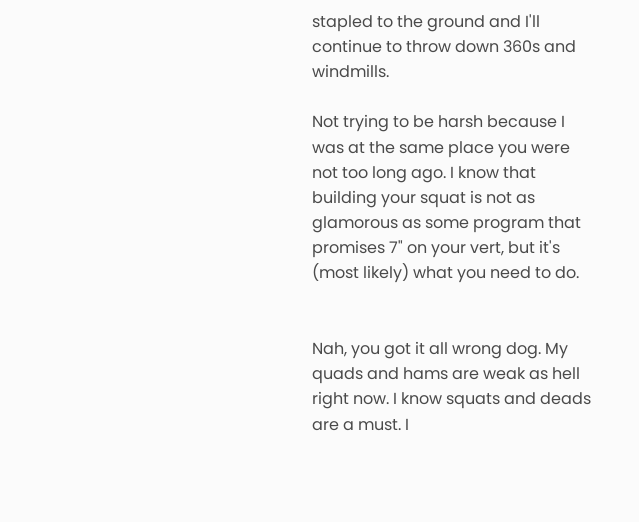stapled to the ground and I'll continue to throw down 360s and windmills.

Not trying to be harsh because I was at the same place you were not too long ago. I know that building your squat is not as glamorous as some program that promises 7" on your vert, but it's (most likely) what you need to do.


Nah, you got it all wrong dog. My quads and hams are weak as hell right now. I know squats and deads are a must. I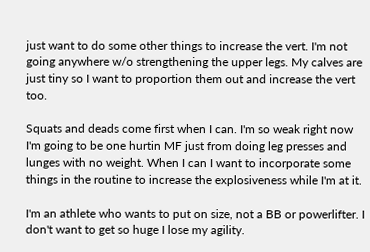just want to do some other things to increase the vert. I'm not going anywhere w/o strengthening the upper legs. My calves are just tiny so I want to proportion them out and increase the vert too.

Squats and deads come first when I can. I'm so weak right now I'm going to be one hurtin MF just from doing leg presses and lunges with no weight. When I can I want to incorporate some things in the routine to increase the explosiveness while I'm at it.

I'm an athlete who wants to put on size, not a BB or powerlifter. I don't want to get so huge I lose my agility.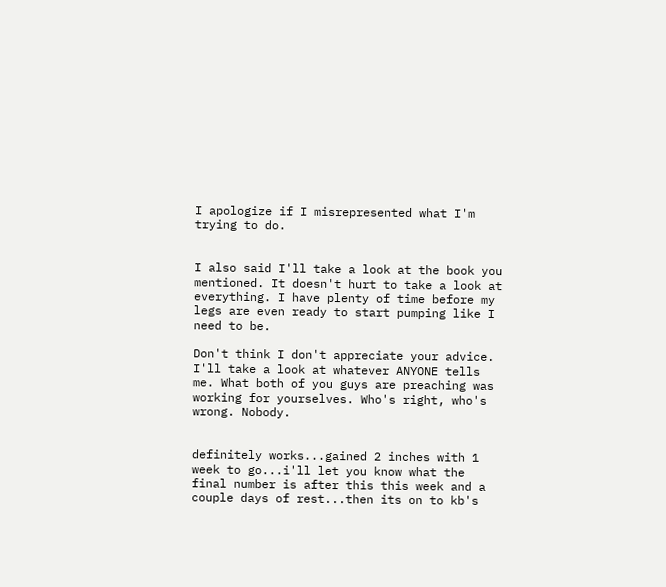I apologize if I misrepresented what I'm trying to do.


I also said I'll take a look at the book you mentioned. It doesn't hurt to take a look at everything. I have plenty of time before my legs are even ready to start pumping like I need to be.

Don't think I don't appreciate your advice. I'll take a look at whatever ANYONE tells me. What both of you guys are preaching was working for yourselves. Who's right, who's wrong. Nobody.


definitely works...gained 2 inches with 1 week to go...i'll let you know what the final number is after this this week and a couple days of rest...then its on to kb's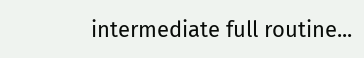intermediate full routine...